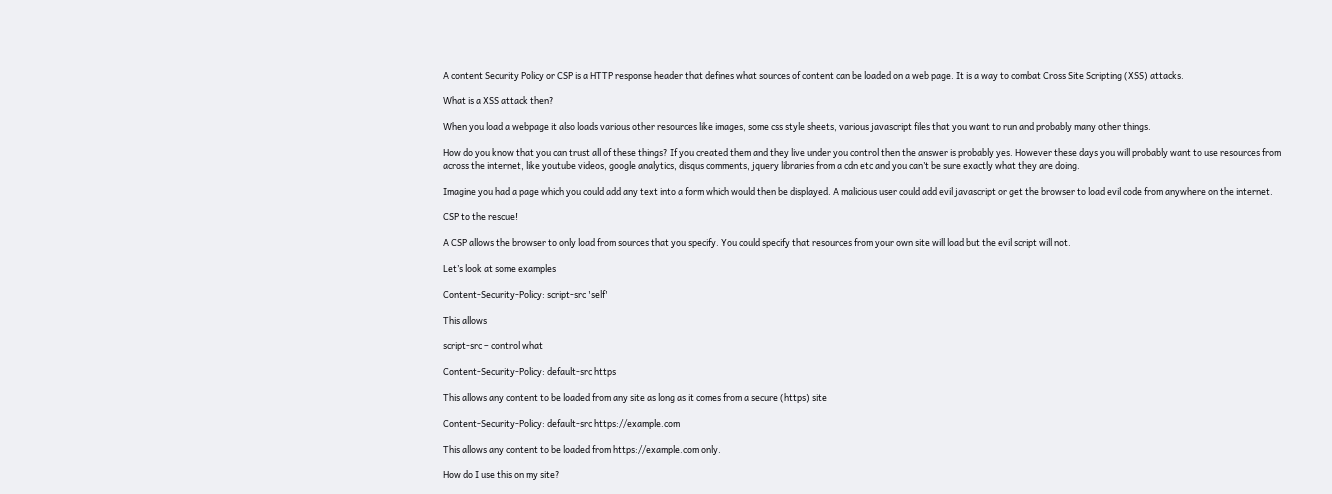A content Security Policy or CSP is a HTTP response header that defines what sources of content can be loaded on a web page. It is a way to combat Cross Site Scripting (XSS) attacks.

What is a XSS attack then?

When you load a webpage it also loads various other resources like images, some css style sheets, various javascript files that you want to run and probably many other things.

How do you know that you can trust all of these things? If you created them and they live under you control then the answer is probably yes. However these days you will probably want to use resources from across the internet, like youtube videos, google analytics, disqus comments, jquery libraries from a cdn etc and you can’t be sure exactly what they are doing.

Imagine you had a page which you could add any text into a form which would then be displayed. A malicious user could add evil javascript or get the browser to load evil code from anywhere on the internet.

CSP to the rescue!

A CSP allows the browser to only load from sources that you specify. You could specify that resources from your own site will load but the evil script will not.

Let’s look at some examples

Content-Security-Policy: script-src 'self'

This allows

script-src – control what

Content-Security-Policy: default-src https

This allows any content to be loaded from any site as long as it comes from a secure (https) site

Content-Security-Policy: default-src https://example.com

This allows any content to be loaded from https://example.com only.

How do I use this on my site?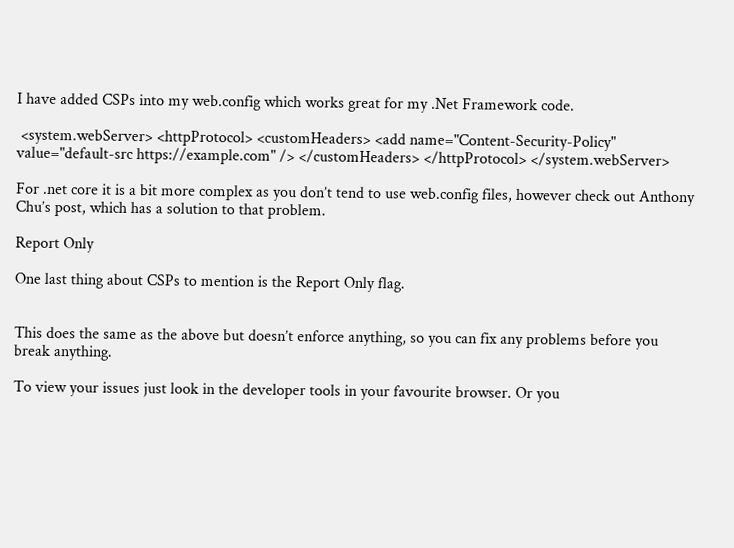I have added CSPs into my web.config which works great for my .Net Framework code.

 <system.webServer> <httpProtocol> <customHeaders> <add name="Content-Security-Policy" value="default-src https://example.com" /> </customHeaders> </httpProtocol> </system.webServer>

For .net core it is a bit more complex as you don’t tend to use web.config files, however check out Anthony Chu’s post, which has a solution to that problem.

Report Only

One last thing about CSPs to mention is the Report Only flag.


This does the same as the above but doesn’t enforce anything, so you can fix any problems before you break anything.

To view your issues just look in the developer tools in your favourite browser. Or you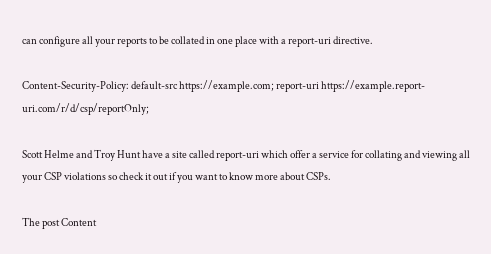can configure all your reports to be collated in one place with a report-uri directive.

Content-Security-Policy: default-src https://example.com; report-uri https://example.report-uri.com/r/d/csp/reportOnly;

Scott Helme and Troy Hunt have a site called report-uri which offer a service for collating and viewing all your CSP violations so check it out if you want to know more about CSPs.

The post Content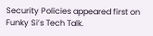Security Policies appeared first on Funky Si’s Tech Talk.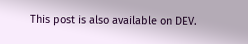This post is also available on DEV.